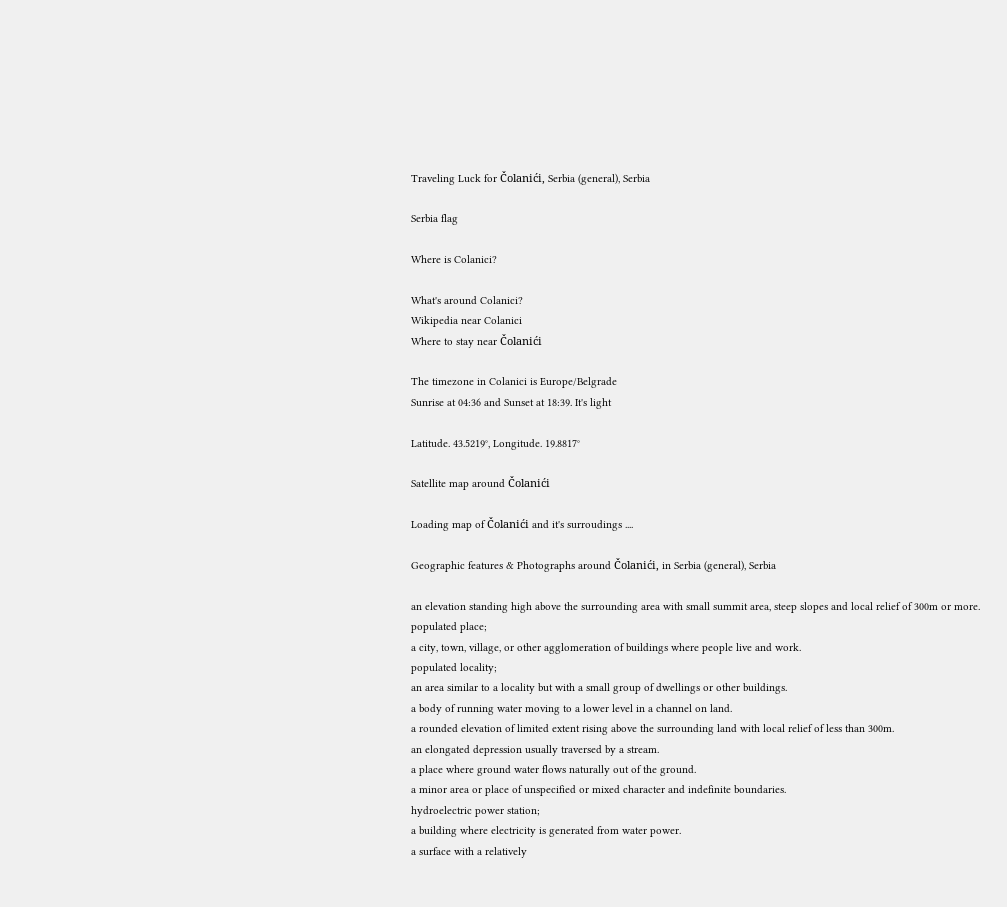Traveling Luck for Čolanići, Serbia (general), Serbia

Serbia flag

Where is Colanici?

What's around Colanici?
Wikipedia near Colanici
Where to stay near Čolanići

The timezone in Colanici is Europe/Belgrade
Sunrise at 04:36 and Sunset at 18:39. It's light

Latitude. 43.5219°, Longitude. 19.8817°

Satellite map around Čolanići

Loading map of Čolanići and it's surroudings ....

Geographic features & Photographs around Čolanići, in Serbia (general), Serbia

an elevation standing high above the surrounding area with small summit area, steep slopes and local relief of 300m or more.
populated place;
a city, town, village, or other agglomeration of buildings where people live and work.
populated locality;
an area similar to a locality but with a small group of dwellings or other buildings.
a body of running water moving to a lower level in a channel on land.
a rounded elevation of limited extent rising above the surrounding land with local relief of less than 300m.
an elongated depression usually traversed by a stream.
a place where ground water flows naturally out of the ground.
a minor area or place of unspecified or mixed character and indefinite boundaries.
hydroelectric power station;
a building where electricity is generated from water power.
a surface with a relatively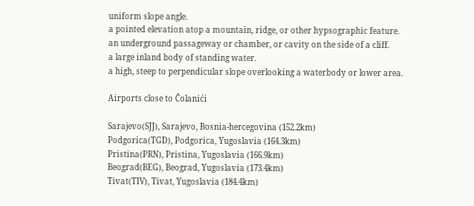uniform slope angle.
a pointed elevation atop a mountain, ridge, or other hypsographic feature.
an underground passageway or chamber, or cavity on the side of a cliff.
a large inland body of standing water.
a high, steep to perpendicular slope overlooking a waterbody or lower area.

Airports close to Čolanići

Sarajevo(SJJ), Sarajevo, Bosnia-hercegovina (152.2km)
Podgorica(TGD), Podgorica, Yugoslavia (164.3km)
Pristina(PRN), Pristina, Yugoslavia (166.9km)
Beograd(BEG), Beograd, Yugoslavia (173.4km)
Tivat(TIV), Tivat, Yugoslavia (184.4km)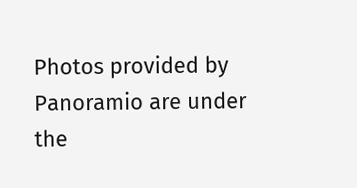Photos provided by Panoramio are under the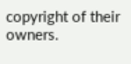copyright of their owners.